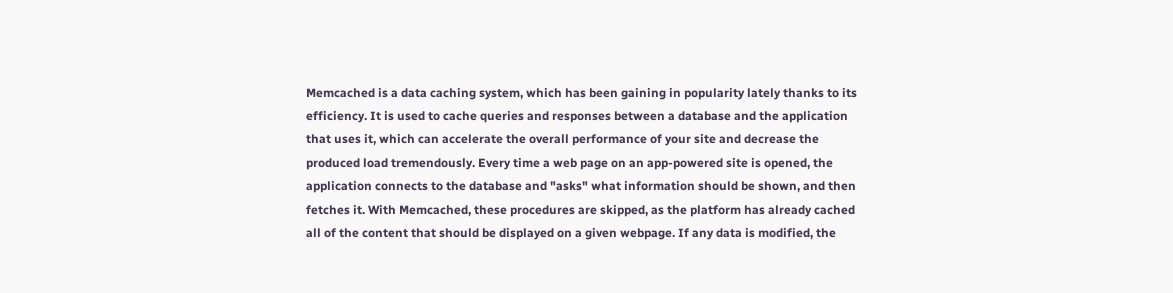Memcached is a data caching system, which has been gaining in popularity lately thanks to its efficiency. It is used to cache queries and responses between a database and the application that uses it, which can accelerate the overall performance of your site and decrease the produced load tremendously. Every time a web page on an app-powered site is opened, the application connects to the database and "asks" what information should be shown, and then fetches it. With Memcached, these procedures are skipped, as the platform has already cached all of the content that should be displayed on a given webpage. If any data is modified, the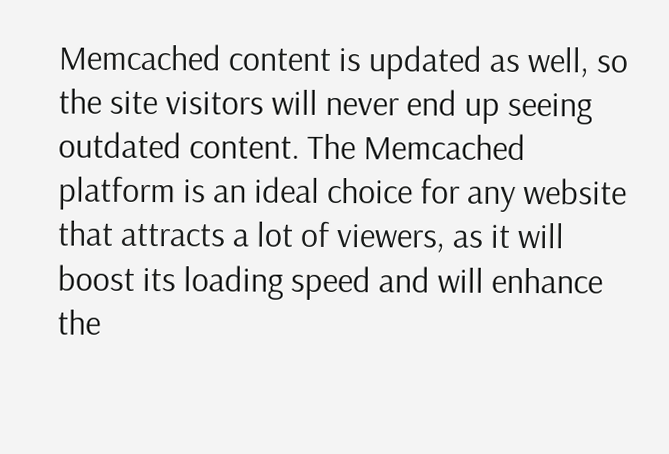Memcached content is updated as well, so the site visitors will never end up seeing outdated content. The Memcached platform is an ideal choice for any website that attracts a lot of viewers, as it will boost its loading speed and will enhance the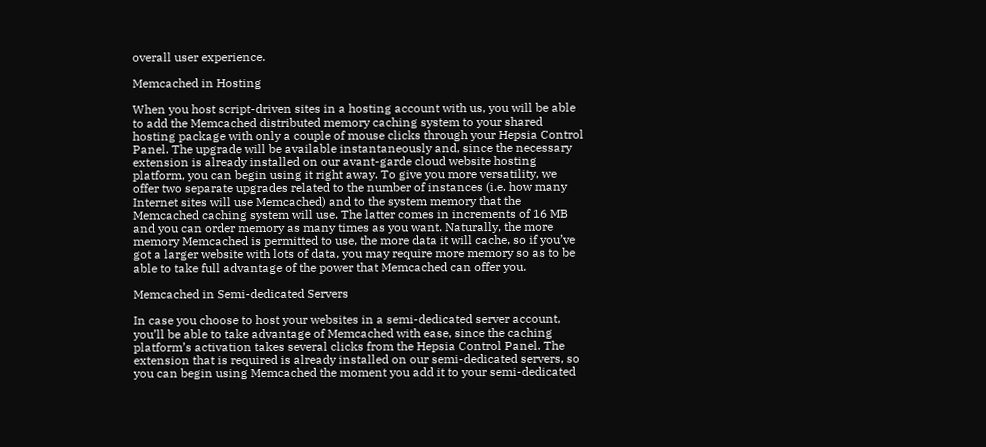overall user experience.

Memcached in Hosting

When you host script-driven sites in a hosting account with us, you will be able to add the Memcached distributed memory caching system to your shared hosting package with only a couple of mouse clicks through your Hepsia Control Panel. The upgrade will be available instantaneously and, since the necessary extension is already installed on our avant-garde cloud website hosting platform, you can begin using it right away. To give you more versatility, we offer two separate upgrades related to the number of instances (i.e. how many Internet sites will use Memcached) and to the system memory that the Memcached caching system will use. The latter comes in increments of 16 MB and you can order memory as many times as you want. Naturally, the more memory Memcached is permitted to use, the more data it will cache, so if you’ve got a larger website with lots of data, you may require more memory so as to be able to take full advantage of the power that Memcached can offer you.

Memcached in Semi-dedicated Servers

In case you choose to host your websites in a semi-dedicated server account, you’ll be able to take advantage of Memcached with ease, since the caching platform’s activation takes several clicks from the Hepsia Control Panel. The extension that is required is already installed on our semi-dedicated servers, so you can begin using Memcached the moment you add it to your semi-dedicated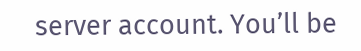server account. You’ll be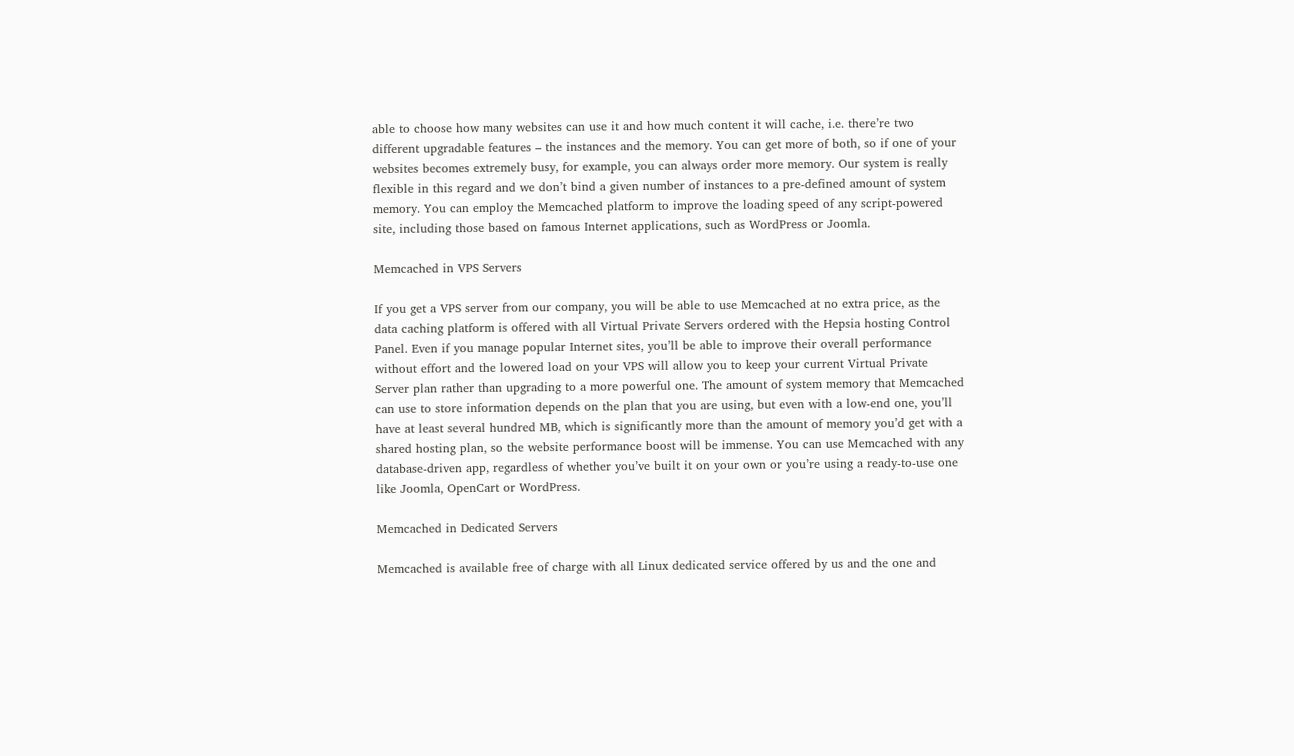able to choose how many websites can use it and how much content it will cache, i.e. there’re two different upgradable features – the instances and the memory. You can get more of both, so if one of your websites becomes extremely busy, for example, you can always order more memory. Our system is really flexible in this regard and we don’t bind a given number of instances to a pre-defined amount of system memory. You can employ the Memcached platform to improve the loading speed of any script-powered site, including those based on famous Internet applications, such as WordPress or Joomla.

Memcached in VPS Servers

If you get a VPS server from our company, you will be able to use Memcached at no extra price, as the data caching platform is offered with all Virtual Private Servers ordered with the Hepsia hosting Control Panel. Even if you manage popular Internet sites, you’ll be able to improve their overall performance without effort and the lowered load on your VPS will allow you to keep your current Virtual Private Server plan rather than upgrading to a more powerful one. The amount of system memory that Memcached can use to store information depends on the plan that you are using, but even with a low-end one, you’ll have at least several hundred MB, which is significantly more than the amount of memory you’d get with a shared hosting plan, so the website performance boost will be immense. You can use Memcached with any database-driven app, regardless of whether you’ve built it on your own or you’re using a ready-to-use one like Joomla, OpenCart or WordPress.

Memcached in Dedicated Servers

Memcached is available free of charge with all Linux dedicated service offered by us and the one and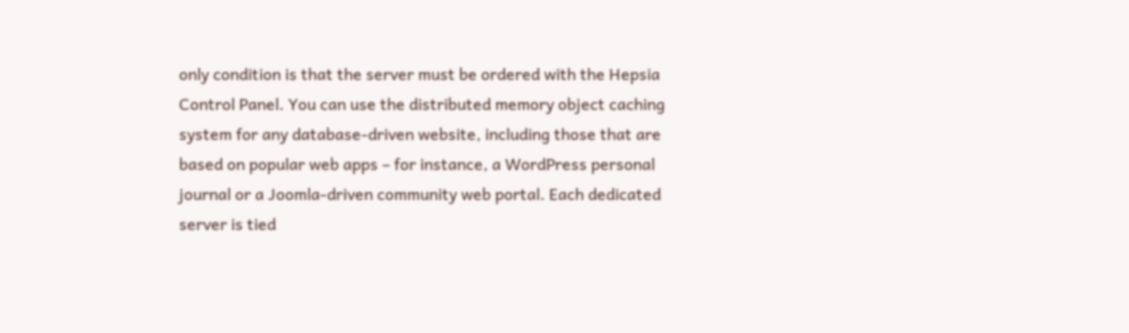only condition is that the server must be ordered with the Hepsia Control Panel. You can use the distributed memory object caching system for any database-driven website, including those that are based on popular web apps – for instance, a WordPress personal journal or a Joomla-driven community web portal. Each dedicated server is tied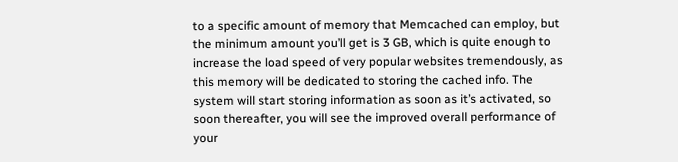to a specific amount of memory that Memcached can employ, but the minimum amount you’ll get is 3 GB, which is quite enough to increase the load speed of very popular websites tremendously, as this memory will be dedicated to storing the cached info. The system will start storing information as soon as it’s activated, so soon thereafter, you will see the improved overall performance of your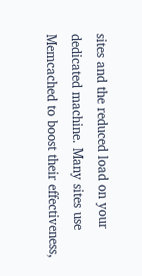sites and the reduced load on your dedicated machine. Many sites use Memcached to boost their effectiveness,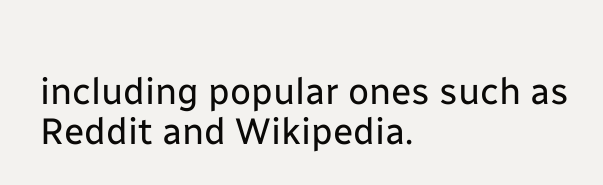including popular ones such as Reddit and Wikipedia.